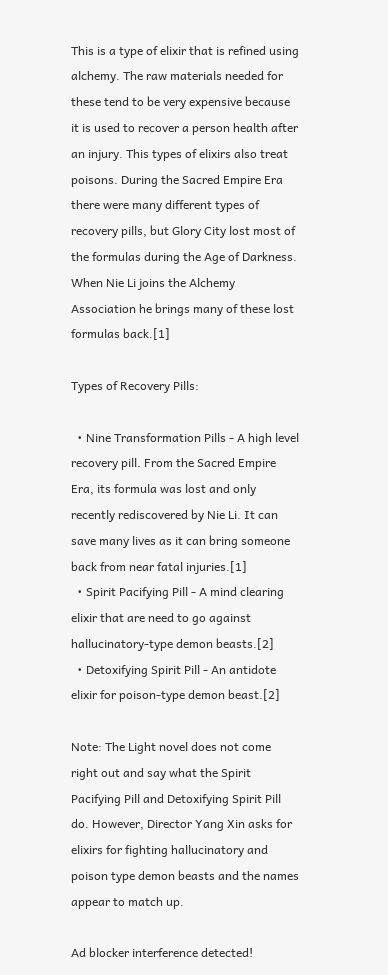This is a type of elixir that is refined using alchemy. The raw materials needed for these tend to be very expensive because it is used to recover a person health after an injury. This types of elixirs also treat poisons. During the Sacred Empire Era there were many different types of recovery pills, but Glory City lost most of the formulas during the Age of Darkness. When Nie Li joins the Alchemy Association he brings many of these lost formulas back.[1]

Types of Recovery Pills:

  • Nine Transformation Pills - A high level recovery pill. From the Sacred Empire Era, its formula was lost and only recently rediscovered by Nie Li. It can save many lives as it can bring someone back from near fatal injuries.[1]
  • Spirit Pacifying Pill - A mind clearing elixir that are need to go against hallucinatory-type demon beasts.[2]
  • Detoxifying Spirit Pill - An antidote elixir for poison-type demon beast.[2]

Note: The Light novel does not come right out and say what the Spirit Pacifying Pill and Detoxifying Spirit Pill do. However, Director Yang Xin asks for elixirs for fighting hallucinatory and poison type demon beasts and the names appear to match up.

Ad blocker interference detected!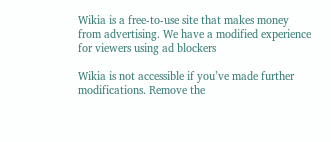Wikia is a free-to-use site that makes money from advertising. We have a modified experience for viewers using ad blockers

Wikia is not accessible if you’ve made further modifications. Remove the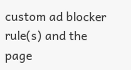custom ad blocker rule(s) and the page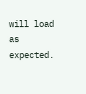will load as expected.